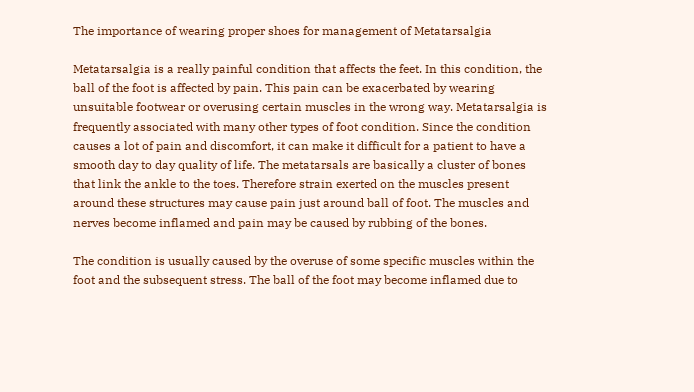The importance of wearing proper shoes for management of Metatarsalgia

Metatarsalgia is a really painful condition that affects the feet. In this condition, the ball of the foot is affected by pain. This pain can be exacerbated by wearing unsuitable footwear or overusing certain muscles in the wrong way. Metatarsalgia is frequently associated with many other types of foot condition. Since the condition causes a lot of pain and discomfort, it can make it difficult for a patient to have a smooth day to day quality of life. The metatarsals are basically a cluster of bones that link the ankle to the toes. Therefore strain exerted on the muscles present around these structures may cause pain just around ball of foot. The muscles and nerves become inflamed and pain may be caused by rubbing of the bones.

The condition is usually caused by the overuse of some specific muscles within the foot and the subsequent stress. The ball of the foot may become inflamed due to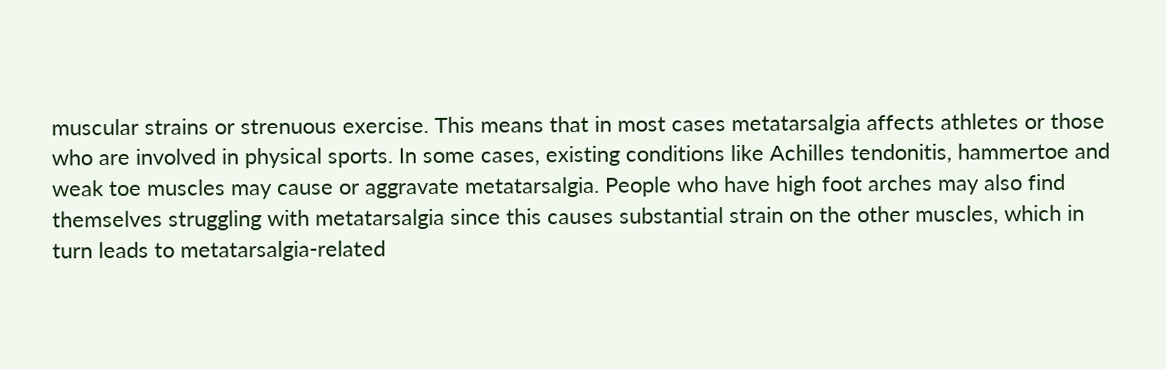muscular strains or strenuous exercise. This means that in most cases metatarsalgia affects athletes or those who are involved in physical sports. In some cases, existing conditions like Achilles tendonitis, hammertoe and weak toe muscles may cause or aggravate metatarsalgia. People who have high foot arches may also find themselves struggling with metatarsalgia since this causes substantial strain on the other muscles, which in turn leads to metatarsalgia-related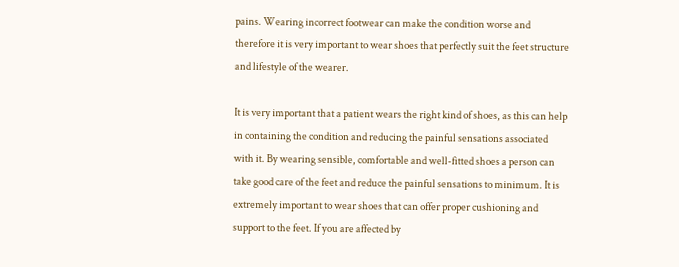pains. Wearing incorrect footwear can make the condition worse and therefore it is very important to wear shoes that perfectly suit the feet structure and lifestyle of the wearer.

It is very important that a patient wears the right kind of shoes, as this can help in containing the condition and reducing the painful sensations associated with it. By wearing sensible, comfortable and well-fitted shoes a person can take good care of the feet and reduce the painful sensations to minimum. It is extremely important to wear shoes that can offer proper cushioning and support to the feet. If you are affected by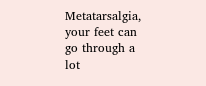Metatarsalgia, your feet can go through a lot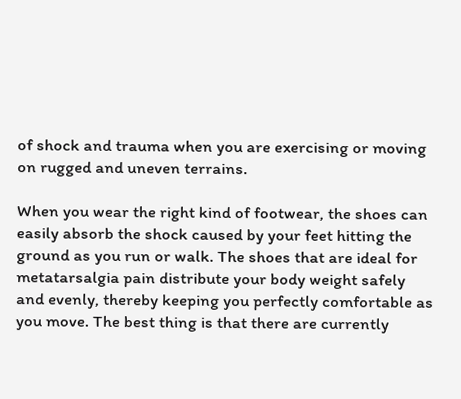of shock and trauma when you are exercising or moving on rugged and uneven terrains.

When you wear the right kind of footwear, the shoes can easily absorb the shock caused by your feet hitting the ground as you run or walk. The shoes that are ideal for metatarsalgia pain distribute your body weight safely and evenly, thereby keeping you perfectly comfortable as you move. The best thing is that there are currently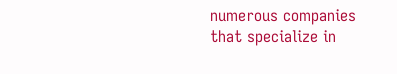numerous companies that specialize in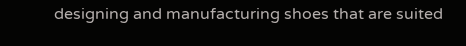designing and manufacturing shoes that are suited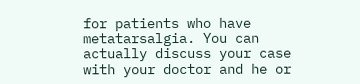for patients who have metatarsalgia. You can actually discuss your case with your doctor and he or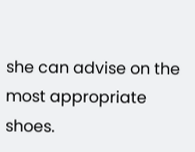she can advise on the most appropriate shoes.